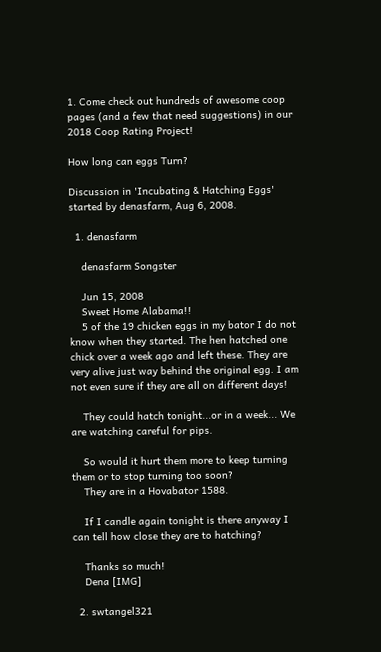1. Come check out hundreds of awesome coop pages (and a few that need suggestions) in our 2018 Coop Rating Project!

How long can eggs Turn?

Discussion in 'Incubating & Hatching Eggs' started by denasfarm, Aug 6, 2008.

  1. denasfarm

    denasfarm Songster

    Jun 15, 2008
    Sweet Home Alabama!!
    5 of the 19 chicken eggs in my bator I do not know when they started. The hen hatched one chick over a week ago and left these. They are very alive just way behind the original egg. I am not even sure if they are all on different days!

    They could hatch tonight...or in a week... We are watching careful for pips.

    So would it hurt them more to keep turning them or to stop turning too soon?
    They are in a Hovabator 1588.

    If I candle again tonight is there anyway I can tell how close they are to hatching?

    Thanks so much!
    Dena [IMG]

  2. swtangel321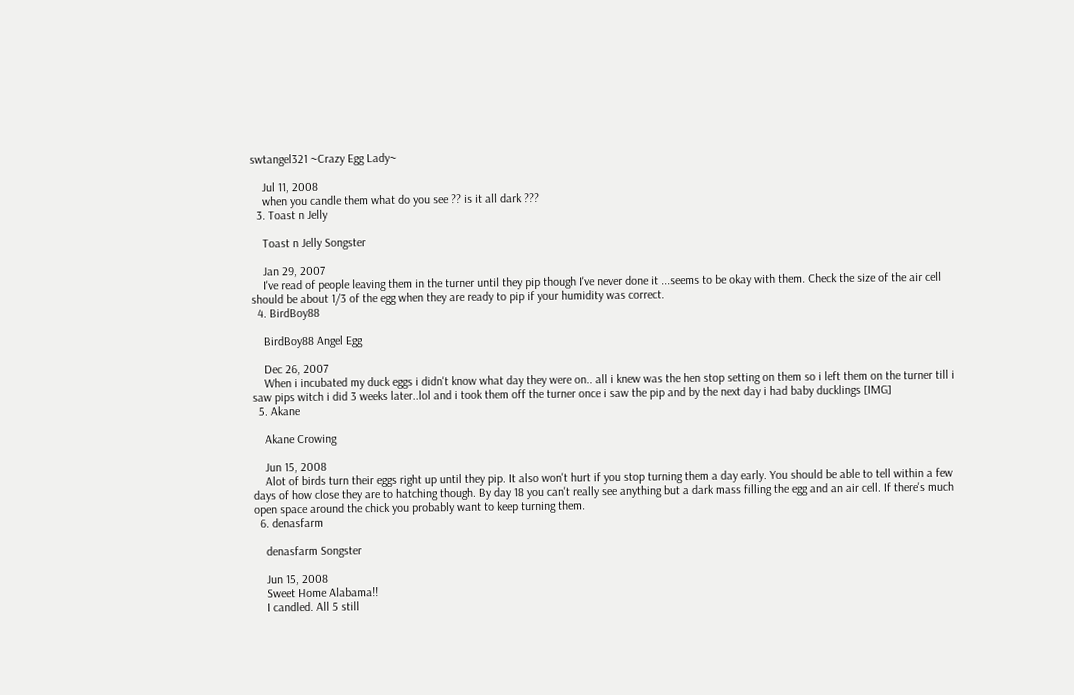swtangel321 ~Crazy Egg Lady~

    Jul 11, 2008
    when you candle them what do you see ?? is it all dark ???
  3. Toast n Jelly

    Toast n Jelly Songster

    Jan 29, 2007
    I've read of people leaving them in the turner until they pip though I've never done it ...seems to be okay with them. Check the size of the air cell should be about 1/3 of the egg when they are ready to pip if your humidity was correct.
  4. BirdBoy88

    BirdBoy88 Angel Egg

    Dec 26, 2007
    When i incubated my duck eggs i didn't know what day they were on.. all i knew was the hen stop setting on them so i left them on the turner till i saw pips witch i did 3 weeks later..lol and i took them off the turner once i saw the pip and by the next day i had baby ducklings [IMG]
  5. Akane

    Akane Crowing

    Jun 15, 2008
    Alot of birds turn their eggs right up until they pip. It also won't hurt if you stop turning them a day early. You should be able to tell within a few days of how close they are to hatching though. By day 18 you can't really see anything but a dark mass filling the egg and an air cell. If there's much open space around the chick you probably want to keep turning them.
  6. denasfarm

    denasfarm Songster

    Jun 15, 2008
    Sweet Home Alabama!!
    I candled. All 5 still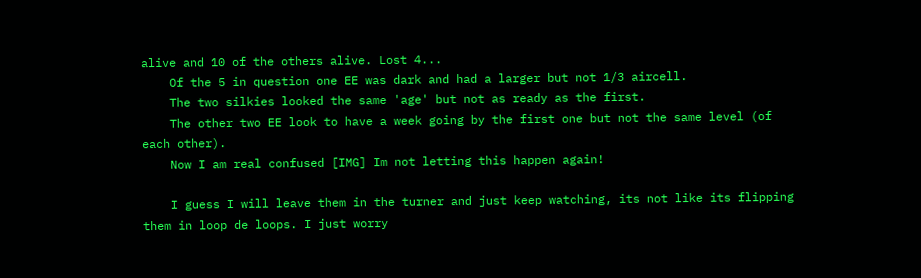alive and 10 of the others alive. Lost 4...
    Of the 5 in question one EE was dark and had a larger but not 1/3 aircell.
    The two silkies looked the same 'age' but not as ready as the first.
    The other two EE look to have a week going by the first one but not the same level (of each other).
    Now I am real confused [IMG] Im not letting this happen again!

    I guess I will leave them in the turner and just keep watching, its not like its flipping them in loop de loops. I just worry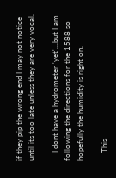if they pip the wrong end I may not notice until its too late unless they are very vocal.

    I dont have a hydrometer 'yet'...but I am following the directions for the 1588 so hopefully the humidity is right on.

    This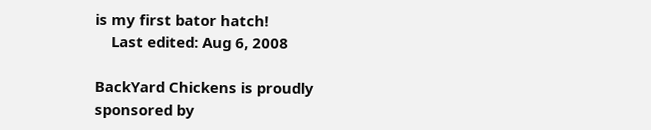is my first bator hatch!
    Last edited: Aug 6, 2008

BackYard Chickens is proudly sponsored by